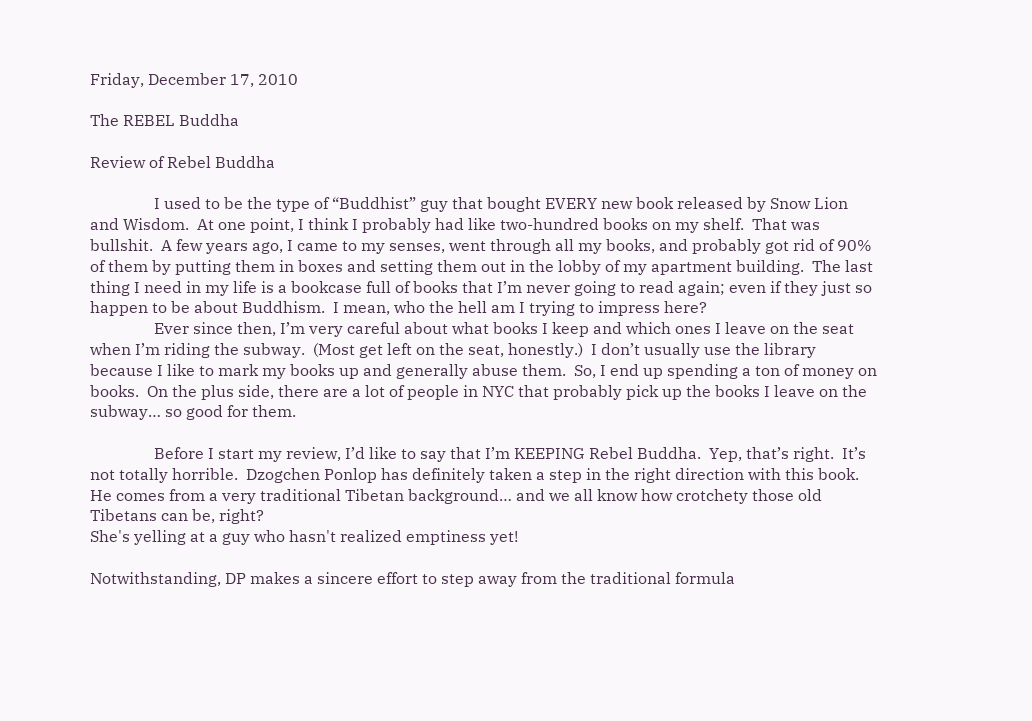Friday, December 17, 2010

The REBEL Buddha

Review of Rebel Buddha

                I used to be the type of “Buddhist” guy that bought EVERY new book released by Snow Lion and Wisdom.  At one point, I think I probably had like two-hundred books on my shelf.  That was bullshit.  A few years ago, I came to my senses, went through all my books, and probably got rid of 90% of them by putting them in boxes and setting them out in the lobby of my apartment building.  The last thing I need in my life is a bookcase full of books that I’m never going to read again; even if they just so happen to be about Buddhism.  I mean, who the hell am I trying to impress here?
                Ever since then, I’m very careful about what books I keep and which ones I leave on the seat when I’m riding the subway.  (Most get left on the seat, honestly.)  I don’t usually use the library because I like to mark my books up and generally abuse them.  So, I end up spending a ton of money on books.  On the plus side, there are a lot of people in NYC that probably pick up the books I leave on the subway… so good for them.

                Before I start my review, I’d like to say that I’m KEEPING Rebel Buddha.  Yep, that’s right.  It’s not totally horrible.  Dzogchen Ponlop has definitely taken a step in the right direction with this book.  He comes from a very traditional Tibetan background… and we all know how crotchety those old Tibetans can be, right?
She's yelling at a guy who hasn't realized emptiness yet!

Notwithstanding, DP makes a sincere effort to step away from the traditional formula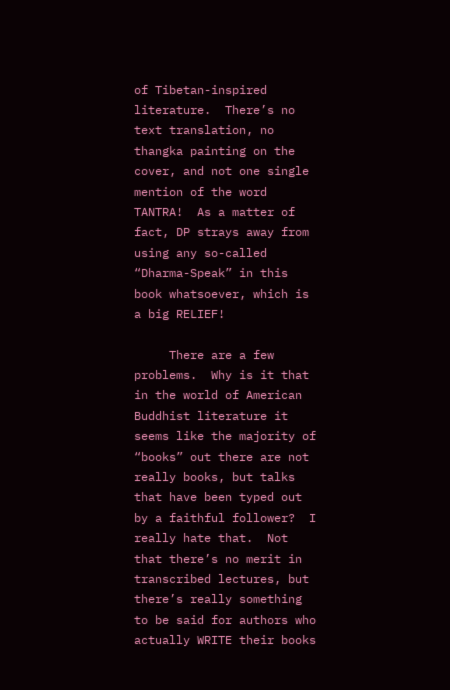of Tibetan-inspired literature.  There’s no text translation, no thangka painting on the cover, and not one single mention of the word TANTRA!  As a matter of fact, DP strays away from using any so-called “Dharma-Speak” in this book whatsoever, which is a big RELIEF!

     There are a few problems.  Why is it that in the world of American Buddhist literature it seems like the majority of “books” out there are not really books, but talks that have been typed out by a faithful follower?  I really hate that.  Not that there’s no merit in transcribed lectures, but there’s really something to be said for authors who actually WRITE their books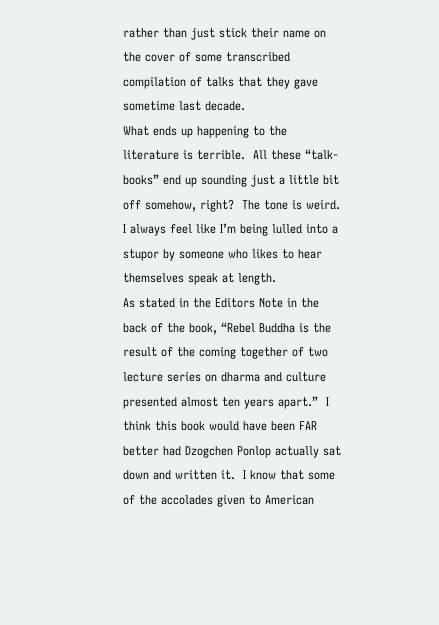rather than just stick their name on the cover of some transcribed compilation of talks that they gave sometime last decade.
What ends up happening to the literature is terrible.  All these “talk-books” end up sounding just a little bit off somehow, right?  The tone is weird.  I always feel like I’m being lulled into a stupor by someone who likes to hear themselves speak at length.
As stated in the Editors Note in the back of the book, “Rebel Buddha is the result of the coming together of two lecture series on dharma and culture presented almost ten years apart.”  I think this book would have been FAR better had Dzogchen Ponlop actually sat down and written it.  I know that some of the accolades given to American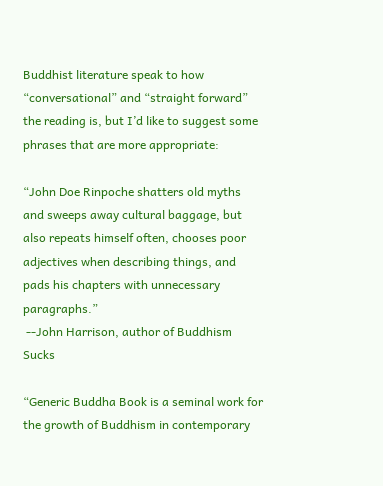Buddhist literature speak to how “conversational” and “straight forward” the reading is, but I’d like to suggest some phrases that are more appropriate:

“John Doe Rinpoche shatters old myths and sweeps away cultural baggage, but also repeats himself often, chooses poor adjectives when describing things, and pads his chapters with unnecessary paragraphs.”
 --John Harrison, author of Buddhism Sucks

“Generic Buddha Book is a seminal work for the growth of Buddhism in contemporary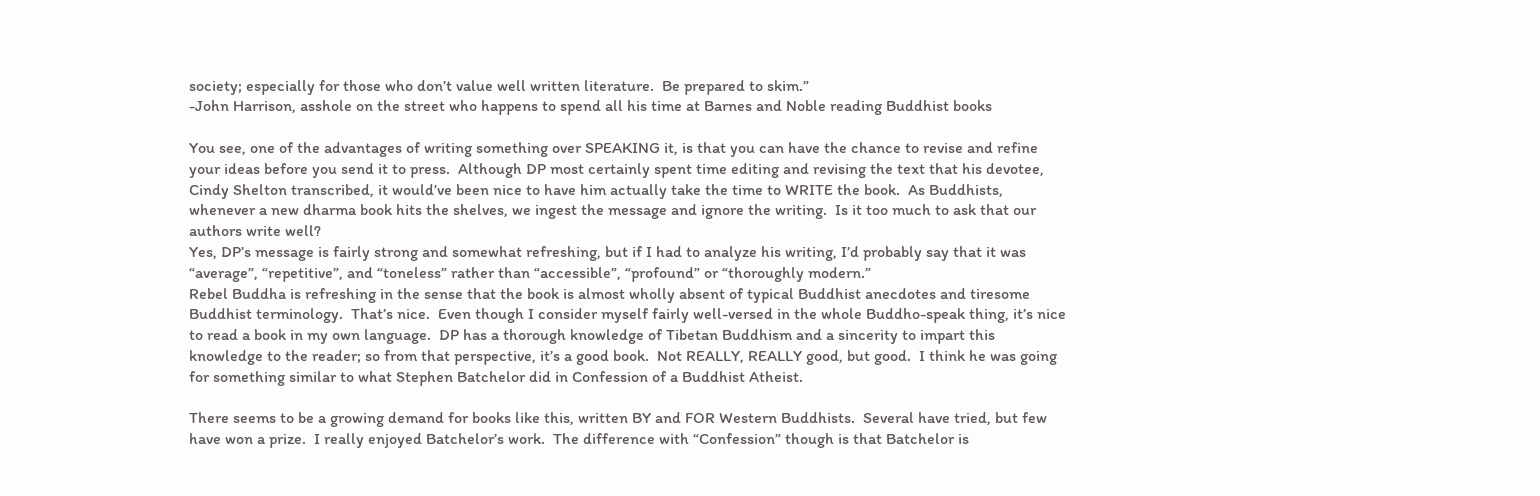society; especially for those who don’t value well written literature.  Be prepared to skim.”
-John Harrison, asshole on the street who happens to spend all his time at Barnes and Noble reading Buddhist books

You see, one of the advantages of writing something over SPEAKING it, is that you can have the chance to revise and refine your ideas before you send it to press.  Although DP most certainly spent time editing and revising the text that his devotee, Cindy Shelton transcribed, it would’ve been nice to have him actually take the time to WRITE the book.  As Buddhists, whenever a new dharma book hits the shelves, we ingest the message and ignore the writing.  Is it too much to ask that our authors write well?
Yes, DP’s message is fairly strong and somewhat refreshing, but if I had to analyze his writing, I’d probably say that it was “average”, “repetitive”, and “toneless” rather than “accessible”, “profound” or “thoroughly modern.”
Rebel Buddha is refreshing in the sense that the book is almost wholly absent of typical Buddhist anecdotes and tiresome Buddhist terminology.  That’s nice.  Even though I consider myself fairly well-versed in the whole Buddho-speak thing, it’s nice to read a book in my own language.  DP has a thorough knowledge of Tibetan Buddhism and a sincerity to impart this knowledge to the reader; so from that perspective, it’s a good book.  Not REALLY, REALLY good, but good.  I think he was going for something similar to what Stephen Batchelor did in Confession of a Buddhist Atheist.

There seems to be a growing demand for books like this, written BY and FOR Western Buddhists.  Several have tried, but few have won a prize.  I really enjoyed Batchelor’s work.  The difference with “Confession” though is that Batchelor is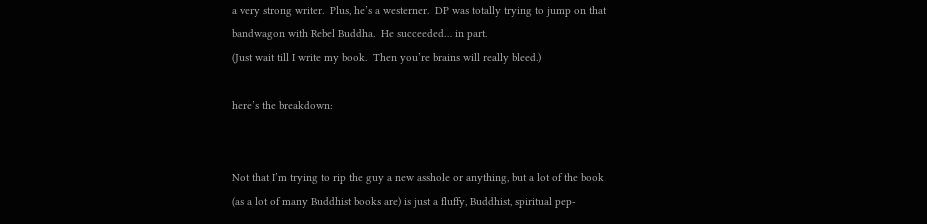a very strong writer.  Plus, he’s a westerner.  DP was totally trying to jump on that bandwagon with Rebel Buddha.  He succeeded… in part.
(Just wait till I write my book.  Then you’re brains will really bleed.)

here’s the breakdown:


Not that I’m trying to rip the guy a new asshole or anything, but a lot of the book (as a lot of many Buddhist books are) is just a fluffy, Buddhist, spiritual pep-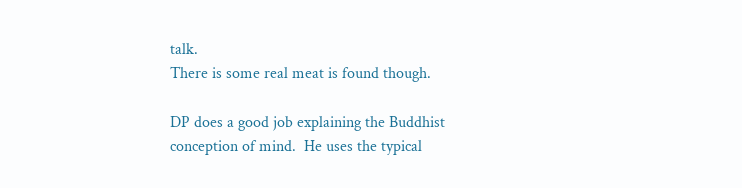talk.
There is some real meat is found though.

DP does a good job explaining the Buddhist conception of mind.  He uses the typical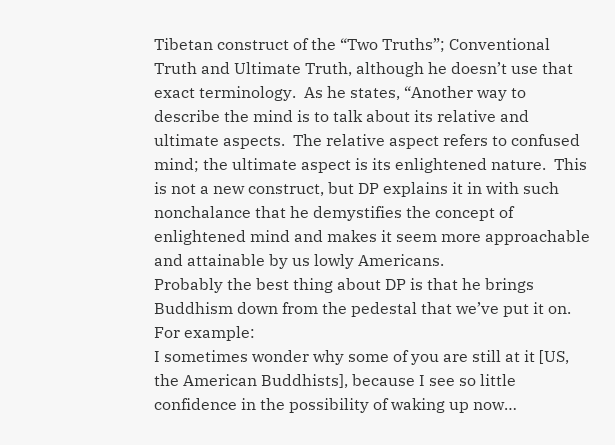Tibetan construct of the “Two Truths”; Conventional Truth and Ultimate Truth, although he doesn’t use that exact terminology.  As he states, “Another way to describe the mind is to talk about its relative and ultimate aspects.  The relative aspect refers to confused mind; the ultimate aspect is its enlightened nature.  This is not a new construct, but DP explains it in with such nonchalance that he demystifies the concept of enlightened mind and makes it seem more approachable and attainable by us lowly Americans.
Probably the best thing about DP is that he brings Buddhism down from the pedestal that we’ve put it on.
For example:
I sometimes wonder why some of you are still at it [US, the American Buddhists], because I see so little confidence in the possibility of waking up now…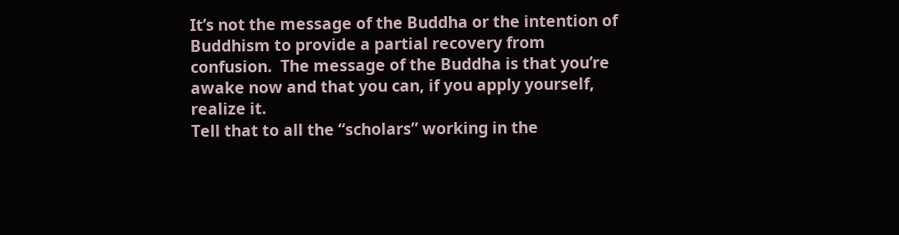It’s not the message of the Buddha or the intention of Buddhism to provide a partial recovery from confusion.  The message of the Buddha is that you’re awake now and that you can, if you apply yourself, realize it.
Tell that to all the “scholars” working in the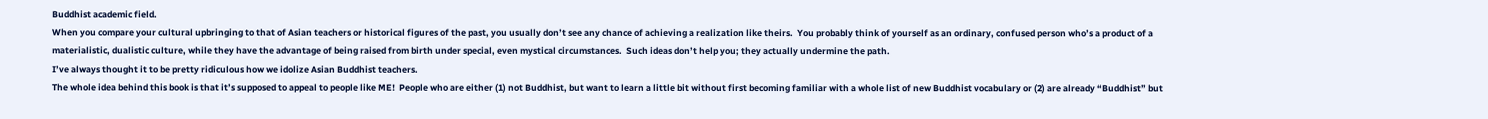Buddhist academic field.
When you compare your cultural upbringing to that of Asian teachers or historical figures of the past, you usually don’t see any chance of achieving a realization like theirs.  You probably think of yourself as an ordinary, confused person who’s a product of a materialistic, dualistic culture, while they have the advantage of being raised from birth under special, even mystical circumstances.  Such ideas don’t help you; they actually undermine the path.
I’ve always thought it to be pretty ridiculous how we idolize Asian Buddhist teachers.
The whole idea behind this book is that it’s supposed to appeal to people like ME!  People who are either (1) not Buddhist, but want to learn a little bit without first becoming familiar with a whole list of new Buddhist vocabulary or (2) are already “Buddhist” but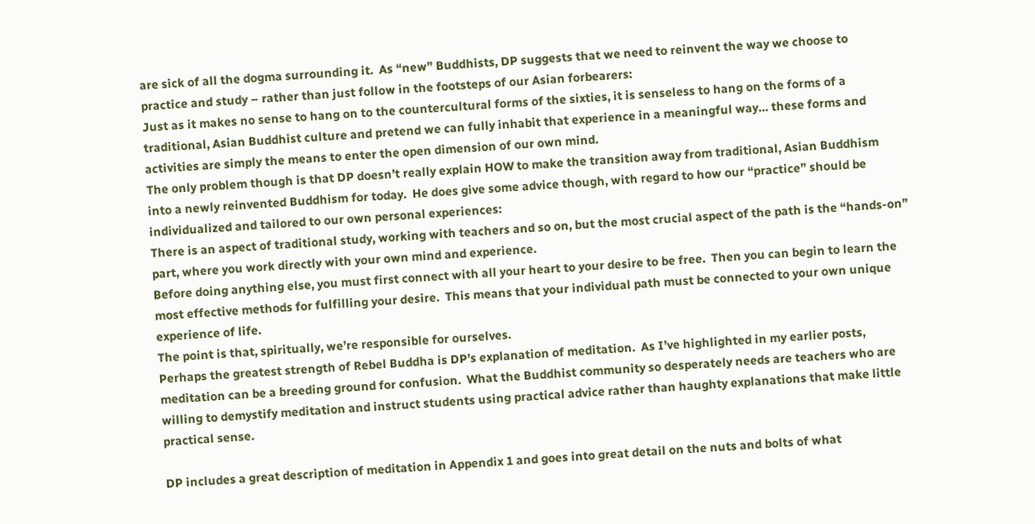are sick of all the dogma surrounding it.  As “new” Buddhists, DP suggests that we need to reinvent the way we choose to practice and study – rather than just follow in the footsteps of our Asian forbearers:
Just as it makes no sense to hang on to the countercultural forms of the sixties, it is senseless to hang on the forms of a traditional, Asian Buddhist culture and pretend we can fully inhabit that experience in a meaningful way… these forms and activities are simply the means to enter the open dimension of our own mind.
The only problem though is that DP doesn’t really explain HOW to make the transition away from traditional, Asian Buddhism into a newly reinvented Buddhism for today.  He does give some advice though, with regard to how our “practice” should be individualized and tailored to our own personal experiences:
There is an aspect of traditional study, working with teachers and so on, but the most crucial aspect of the path is the “hands-on” part, where you work directly with your own mind and experience.
Before doing anything else, you must first connect with all your heart to your desire to be free.  Then you can begin to learn the most effective methods for fulfilling your desire.  This means that your individual path must be connected to your own unique experience of life.
The point is that, spiritually, we’re responsible for ourselves.
Perhaps the greatest strength of Rebel Buddha is DP’s explanation of meditation.  As I’ve highlighted in my earlier posts, meditation can be a breeding ground for confusion.  What the Buddhist community so desperately needs are teachers who are willing to demystify meditation and instruct students using practical advice rather than haughty explanations that make little practical sense.

DP includes a great description of meditation in Appendix 1 and goes into great detail on the nuts and bolts of what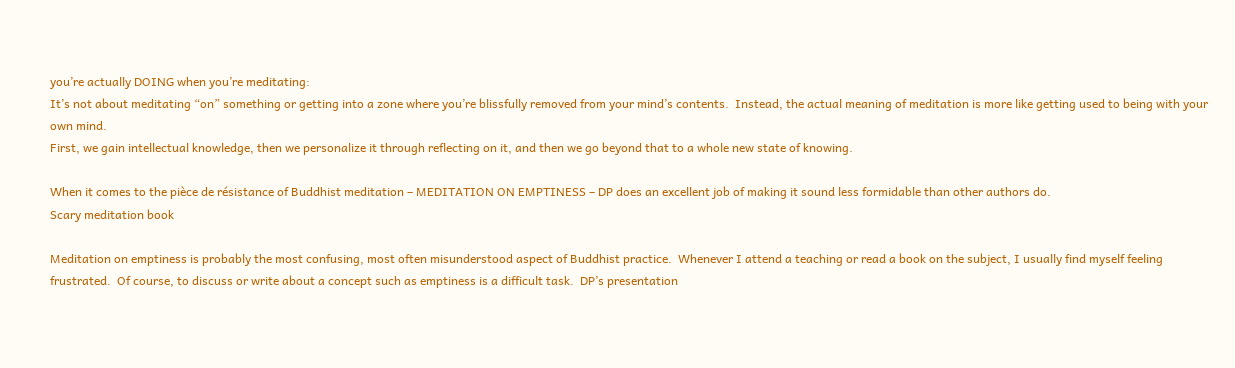you’re actually DOING when you’re meditating:
It’s not about meditating “on” something or getting into a zone where you’re blissfully removed from your mind’s contents.  Instead, the actual meaning of meditation is more like getting used to being with your own mind.
First, we gain intellectual knowledge, then we personalize it through reflecting on it, and then we go beyond that to a whole new state of knowing.

When it comes to the pièce de résistance of Buddhist meditation – MEDITATION ON EMPTINESS – DP does an excellent job of making it sound less formidable than other authors do.
Scary meditation book

Meditation on emptiness is probably the most confusing, most often misunderstood aspect of Buddhist practice.  Whenever I attend a teaching or read a book on the subject, I usually find myself feeling frustrated.  Of course, to discuss or write about a concept such as emptiness is a difficult task.  DP’s presentation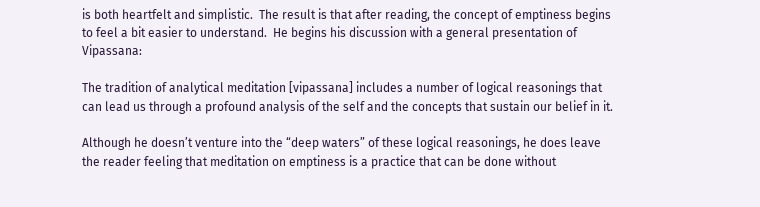is both heartfelt and simplistic.  The result is that after reading, the concept of emptiness begins to feel a bit easier to understand.  He begins his discussion with a general presentation of Vipassana:

The tradition of analytical meditation [vipassana] includes a number of logical reasonings that can lead us through a profound analysis of the self and the concepts that sustain our belief in it.

Although he doesn’t venture into the “deep waters” of these logical reasonings, he does leave the reader feeling that meditation on emptiness is a practice that can be done without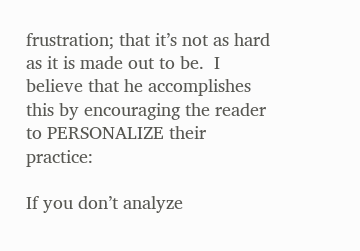frustration; that it’s not as hard as it is made out to be.  I believe that he accomplishes this by encouraging the reader to PERSONALIZE their practice:

If you don’t analyze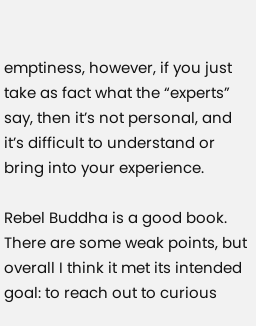emptiness, however, if you just take as fact what the “experts” say, then it’s not personal, and it’s difficult to understand or bring into your experience.

Rebel Buddha is a good book.  There are some weak points, but overall I think it met its intended goal: to reach out to curious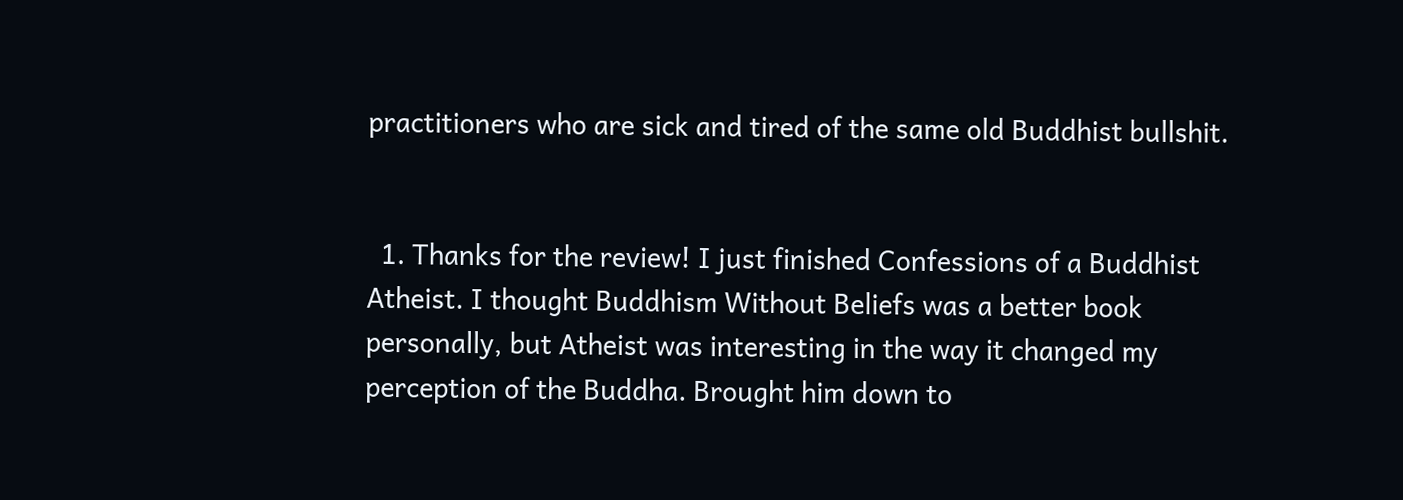practitioners who are sick and tired of the same old Buddhist bullshit.


  1. Thanks for the review! I just finished Confessions of a Buddhist Atheist. I thought Buddhism Without Beliefs was a better book personally, but Atheist was interesting in the way it changed my perception of the Buddha. Brought him down to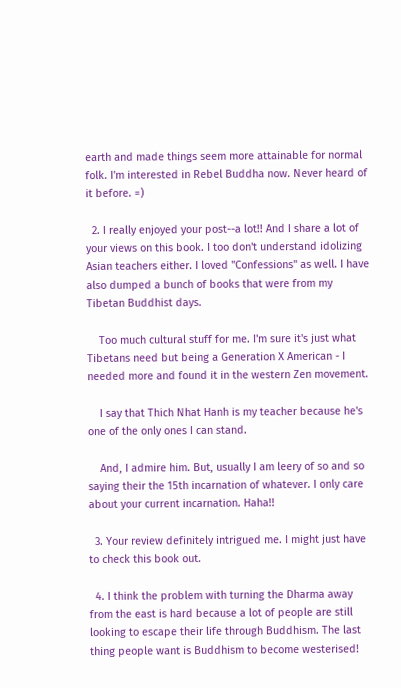earth and made things seem more attainable for normal folk. I'm interested in Rebel Buddha now. Never heard of it before. =)

  2. I really enjoyed your post--a lot!! And I share a lot of your views on this book. I too don't understand idolizing Asian teachers either. I loved "Confessions" as well. I have also dumped a bunch of books that were from my Tibetan Buddhist days.

    Too much cultural stuff for me. I'm sure it's just what Tibetans need but being a Generation X American - I needed more and found it in the western Zen movement.

    I say that Thich Nhat Hanh is my teacher because he's one of the only ones I can stand.

    And, I admire him. But, usually I am leery of so and so saying their the 15th incarnation of whatever. I only care about your current incarnation. Haha!!

  3. Your review definitely intrigued me. I might just have to check this book out.

  4. I think the problem with turning the Dharma away from the east is hard because a lot of people are still looking to escape their life through Buddhism. The last thing people want is Buddhism to become westerised!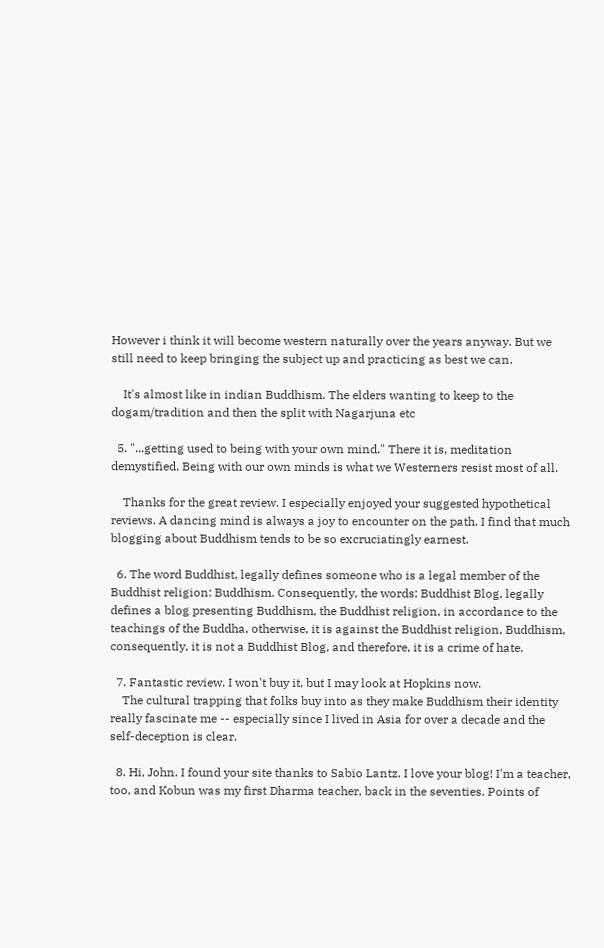However i think it will become western naturally over the years anyway. But we still need to keep bringing the subject up and practicing as best we can.

    It's almost like in indian Buddhism. The elders wanting to keep to the dogam/tradition and then the split with Nagarjuna etc

  5. "...getting used to being with your own mind." There it is, meditation demystified. Being with our own minds is what we Westerners resist most of all.

    Thanks for the great review. I especially enjoyed your suggested hypothetical reviews. A dancing mind is always a joy to encounter on the path. I find that much blogging about Buddhism tends to be so excruciatingly earnest.

  6. The word Buddhist, legally defines someone who is a legal member of the Buddhist religion: Buddhism. Consequently, the words: Buddhist Blog, legally defines a blog presenting Buddhism, the Buddhist religion, in accordance to the teachings of the Buddha, otherwise, it is against the Buddhist religion, Buddhism, consequently, it is not a Buddhist Blog, and therefore, it is a crime of hate.

  7. Fantastic review. I won't buy it, but I may look at Hopkins now.
    The cultural trapping that folks buy into as they make Buddhism their identity really fascinate me -- especially since I lived in Asia for over a decade and the self-deception is clear.

  8. Hi, John. I found your site thanks to Sabio Lantz. I love your blog! I'm a teacher, too, and Kobun was my first Dharma teacher, back in the seventies. Points of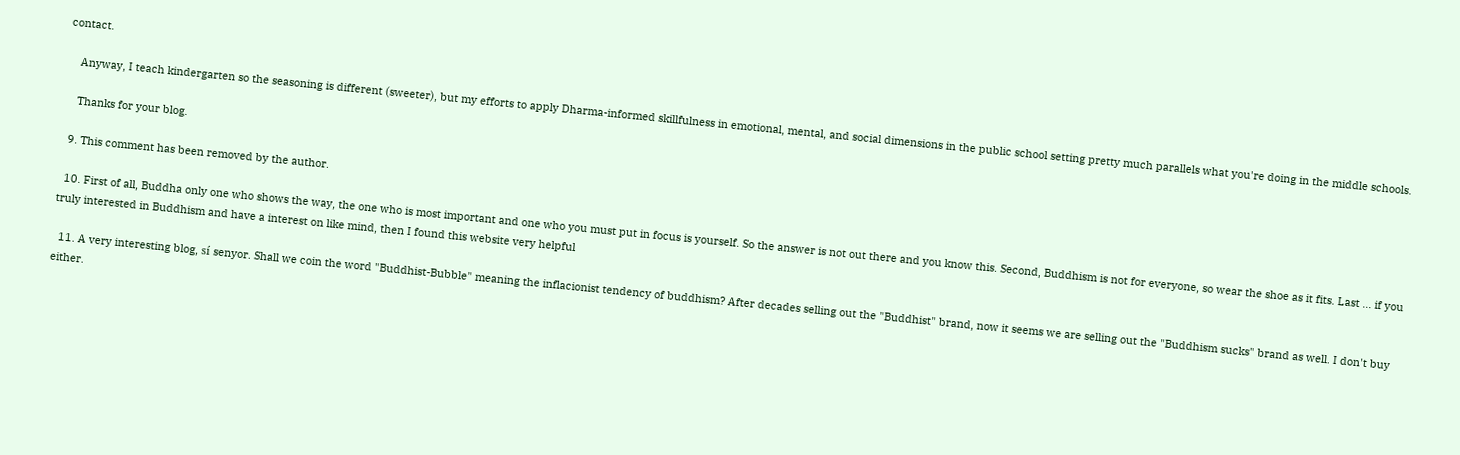contact.

    Anyway, I teach kindergarten so the seasoning is different (sweeter), but my efforts to apply Dharma-informed skillfulness in emotional, mental, and social dimensions in the public school setting pretty much parallels what you're doing in the middle schools.

    Thanks for your blog.

  9. This comment has been removed by the author.

  10. First of all, Buddha only one who shows the way, the one who is most important and one who you must put in focus is yourself. So the answer is not out there and you know this. Second, Buddhism is not for everyone, so wear the shoe as it fits. Last ... if you truly interested in Buddhism and have a interest on like mind, then I found this website very helpful

  11. A very interesting blog, sí senyor. Shall we coin the word "Buddhist-Bubble" meaning the inflacionist tendency of buddhism? After decades selling out the "Buddhist" brand, now it seems we are selling out the "Buddhism sucks" brand as well. I don't buy either.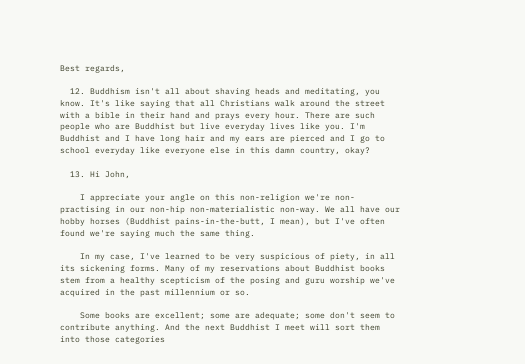Best regards,

  12. Buddhism isn't all about shaving heads and meditating, you know. It's like saying that all Christians walk around the street with a bible in their hand and prays every hour. There are such people who are Buddhist but live everyday lives like you. I'm Buddhist and I have long hair and my ears are pierced and I go to school everyday like everyone else in this damn country, okay?

  13. Hi John,

    I appreciate your angle on this non-religion we're non-practising in our non-hip non-materialistic non-way. We all have our hobby horses (Buddhist pains-in-the-butt, I mean), but I've often found we're saying much the same thing.

    In my case, I've learned to be very suspicious of piety, in all its sickening forms. Many of my reservations about Buddhist books stem from a healthy scepticism of the posing and guru worship we've acquired in the past millennium or so.

    Some books are excellent; some are adequate; some don't seem to contribute anything. And the next Buddhist I meet will sort them into those categories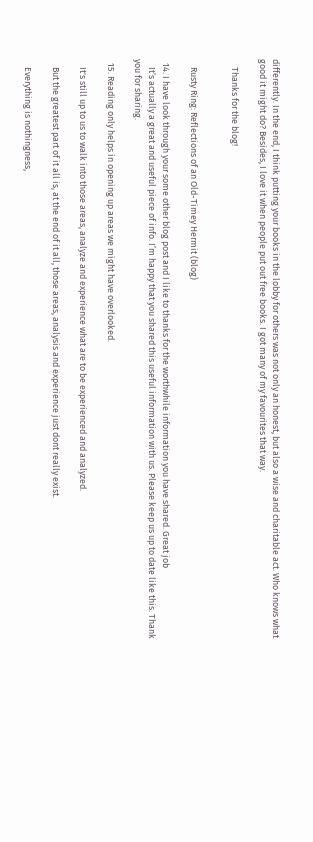differently. In the end, I think putting your books in the lobby for others was not only an honest, but also a wise and charitable act. Who knows what good it might do? Besides, I love it when people put out free books. I got many of my favourites that way.

    Thanks for the blog!


    Rusty Ring: Reflections of an Old-Timey Hermit (blog)

  14. I have look through your some other blog post and I like to thanks for the worthwhile information you have shared. Great job
    It’s actually a great and useful piece of info. I’m happy that you shared this useful information with us. Please keep us up to date like this. Thank you for sharing.

  15. Reading only helps in opening up areas we might have overlooked.

    It's still up to us to walk into those areas, analyze and experience what are to be experienced and analyzed.

    But the greatest part of it all is, at the end of it all, those areas, analysis and experience just dont really exist.

    Everything is nothingness,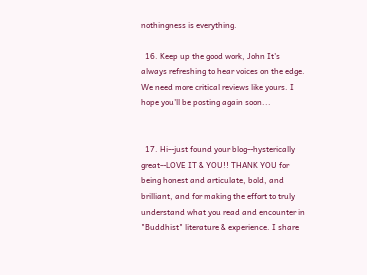nothingness is everything.

  16. Keep up the good work, John It's always refreshing to hear voices on the edge. We need more critical reviews like yours. I hope you'll be posting again soon...


  17. Hi--just found your blog--hysterically great--LOVE IT & YOU!! THANK YOU for being honest and articulate, bold, and brilliant, and for making the effort to truly understand what you read and encounter in "Buddhist" literature & experience. I share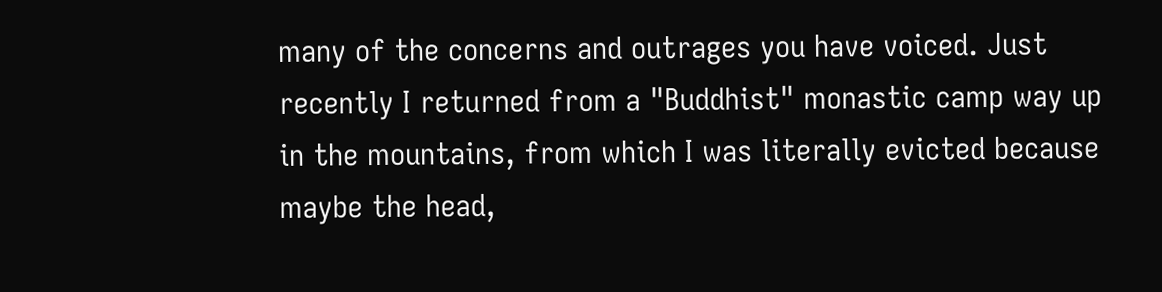many of the concerns and outrages you have voiced. Just recently I returned from a "Buddhist" monastic camp way up in the mountains, from which I was literally evicted because maybe the head,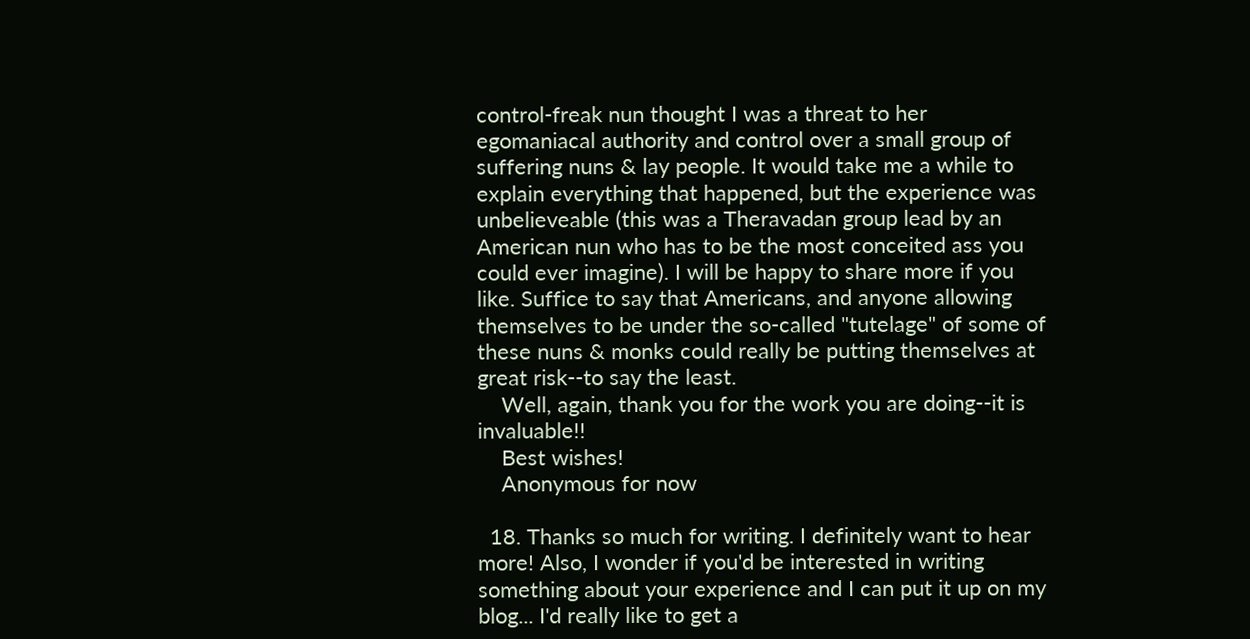control-freak nun thought I was a threat to her egomaniacal authority and control over a small group of suffering nuns & lay people. It would take me a while to explain everything that happened, but the experience was unbelieveable (this was a Theravadan group lead by an American nun who has to be the most conceited ass you could ever imagine). I will be happy to share more if you like. Suffice to say that Americans, and anyone allowing themselves to be under the so-called "tutelage" of some of these nuns & monks could really be putting themselves at great risk--to say the least.
    Well, again, thank you for the work you are doing--it is invaluable!!
    Best wishes!
    Anonymous for now

  18. Thanks so much for writing. I definitely want to hear more! Also, I wonder if you'd be interested in writing something about your experience and I can put it up on my blog... I'd really like to get a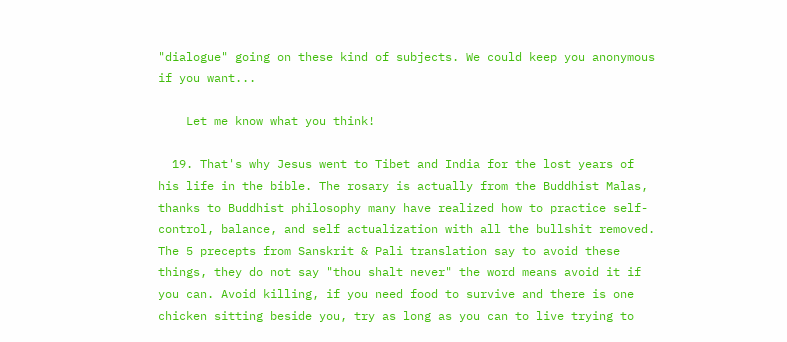"dialogue" going on these kind of subjects. We could keep you anonymous if you want...

    Let me know what you think!

  19. That's why Jesus went to Tibet and India for the lost years of his life in the bible. The rosary is actually from the Buddhist Malas, thanks to Buddhist philosophy many have realized how to practice self-control, balance, and self actualization with all the bullshit removed. The 5 precepts from Sanskrit & Pali translation say to avoid these things, they do not say "thou shalt never" the word means avoid it if you can. Avoid killing, if you need food to survive and there is one chicken sitting beside you, try as long as you can to live trying to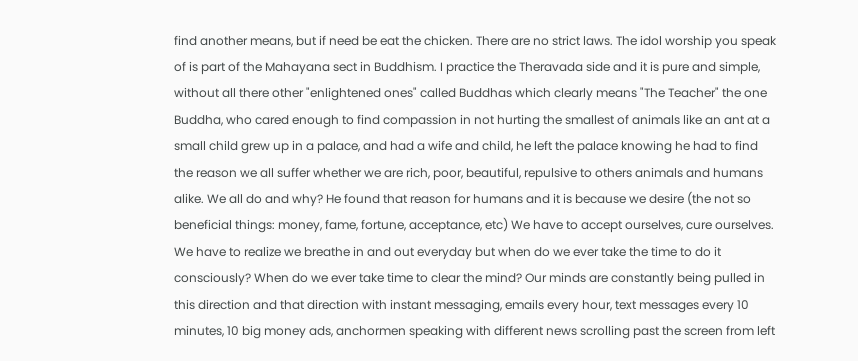find another means, but if need be eat the chicken. There are no strict laws. The idol worship you speak of is part of the Mahayana sect in Buddhism. I practice the Theravada side and it is pure and simple, without all there other "enlightened ones" called Buddhas which clearly means "The Teacher" the one Buddha, who cared enough to find compassion in not hurting the smallest of animals like an ant at a small child grew up in a palace, and had a wife and child, he left the palace knowing he had to find the reason we all suffer whether we are rich, poor, beautiful, repulsive to others animals and humans alike. We all do and why? He found that reason for humans and it is because we desire (the not so beneficial things: money, fame, fortune, acceptance, etc) We have to accept ourselves, cure ourselves. We have to realize we breathe in and out everyday but when do we ever take the time to do it consciously? When do we ever take time to clear the mind? Our minds are constantly being pulled in this direction and that direction with instant messaging, emails every hour, text messages every 10 minutes, 10 big money ads, anchormen speaking with different news scrolling past the screen from left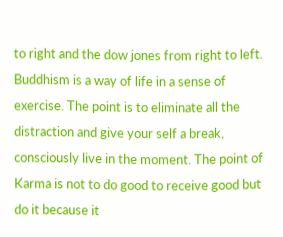to right and the dow jones from right to left. Buddhism is a way of life in a sense of exercise. The point is to eliminate all the distraction and give your self a break, consciously live in the moment. The point of Karma is not to do good to receive good but do it because it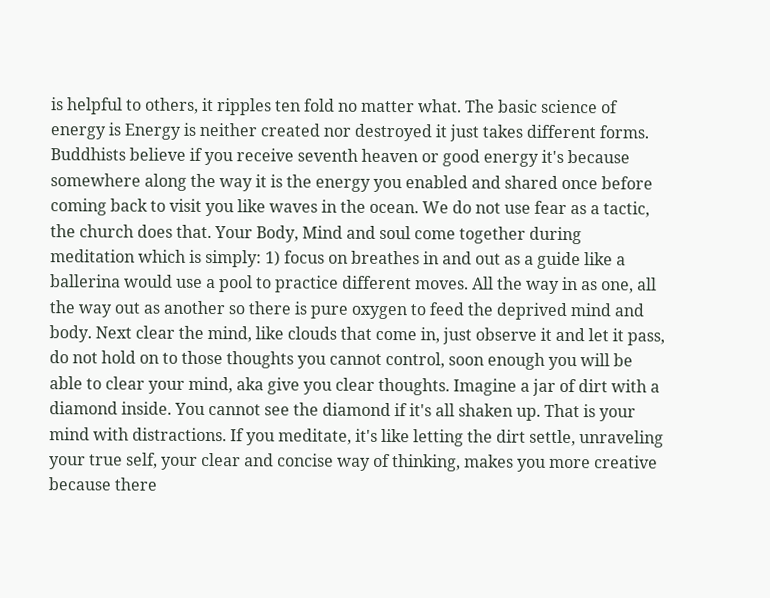is helpful to others, it ripples ten fold no matter what. The basic science of energy is Energy is neither created nor destroyed it just takes different forms. Buddhists believe if you receive seventh heaven or good energy it's because somewhere along the way it is the energy you enabled and shared once before coming back to visit you like waves in the ocean. We do not use fear as a tactic, the church does that. Your Body, Mind and soul come together during meditation which is simply: 1) focus on breathes in and out as a guide like a ballerina would use a pool to practice different moves. All the way in as one, all the way out as another so there is pure oxygen to feed the deprived mind and body. Next clear the mind, like clouds that come in, just observe it and let it pass, do not hold on to those thoughts you cannot control, soon enough you will be able to clear your mind, aka give you clear thoughts. Imagine a jar of dirt with a diamond inside. You cannot see the diamond if it's all shaken up. That is your mind with distractions. If you meditate, it's like letting the dirt settle, unraveling your true self, your clear and concise way of thinking, makes you more creative because there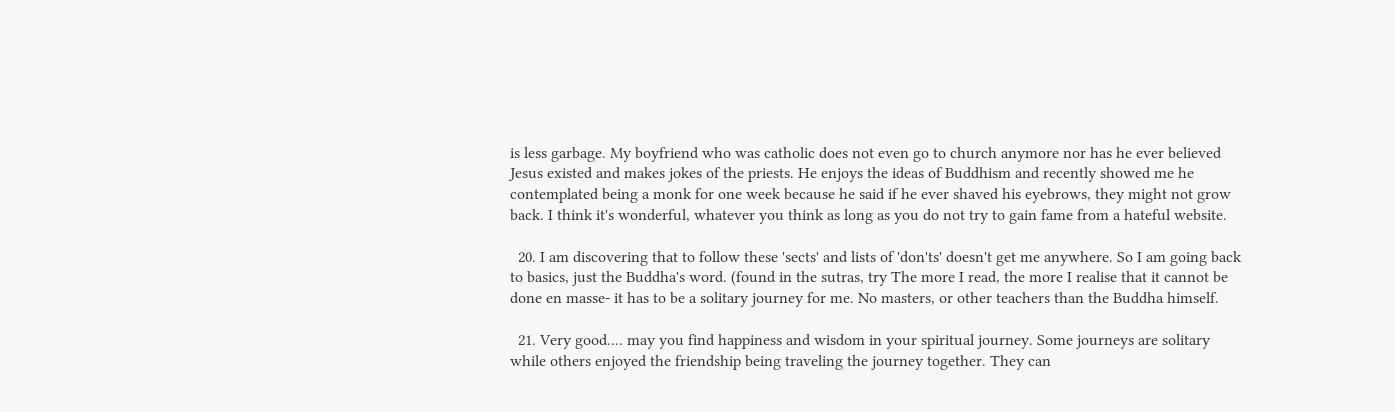is less garbage. My boyfriend who was catholic does not even go to church anymore nor has he ever believed Jesus existed and makes jokes of the priests. He enjoys the ideas of Buddhism and recently showed me he contemplated being a monk for one week because he said if he ever shaved his eyebrows, they might not grow back. I think it's wonderful, whatever you think as long as you do not try to gain fame from a hateful website.

  20. I am discovering that to follow these 'sects' and lists of 'don'ts' doesn't get me anywhere. So I am going back to basics, just the Buddha's word. (found in the sutras, try The more I read, the more I realise that it cannot be done en masse- it has to be a solitary journey for me. No masters, or other teachers than the Buddha himself.

  21. Very good.... may you find happiness and wisdom in your spiritual journey. Some journeys are solitary while others enjoyed the friendship being traveling the journey together. They can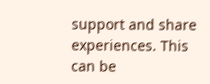support and share experiences. This can be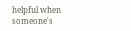helpful when someone's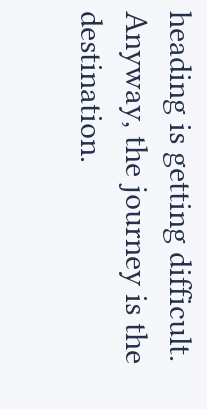heading is getting difficult. Anyway, the journey is the destination.